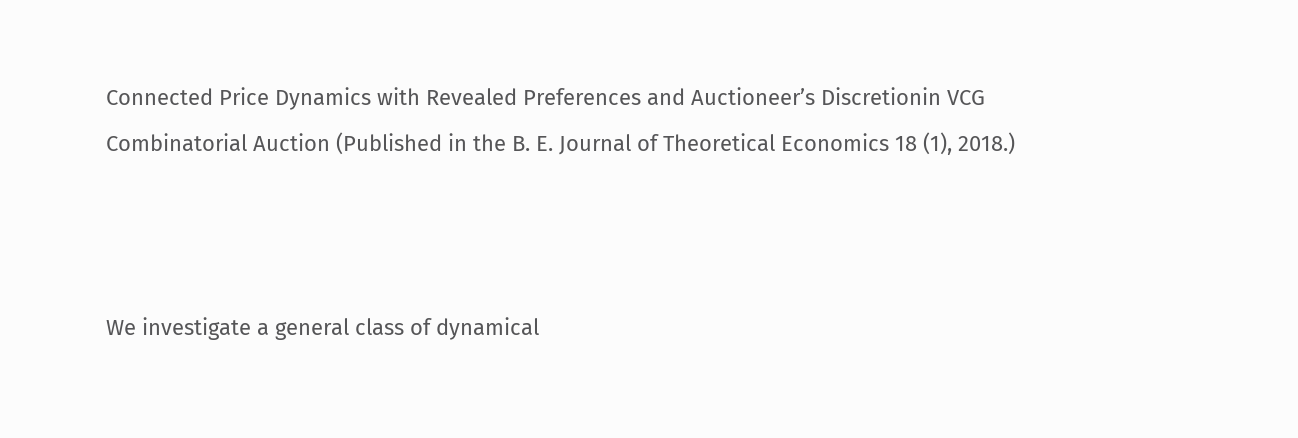Connected Price Dynamics with Revealed Preferences and Auctioneer’s Discretionin VCG Combinatorial Auction (Published in the B. E. Journal of Theoretical Economics 18 (1), 2018.)



We investigate a general class of dynamical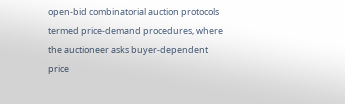open-bid combinatorial auction protocols termed price-demand procedures, where the auctioneer asks buyer-dependent price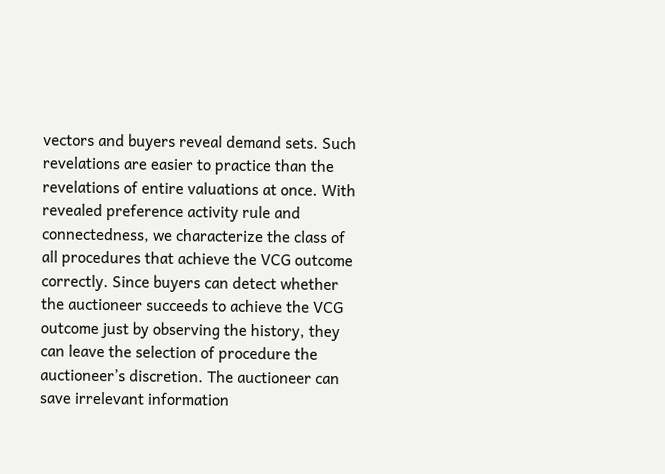vectors and buyers reveal demand sets. Such revelations are easier to practice than the revelations of entire valuations at once. With revealed preference activity rule and connectedness, we characterize the class of all procedures that achieve the VCG outcome correctly. Since buyers can detect whether the auctioneer succeeds to achieve the VCG outcome just by observing the history, they can leave the selection of procedure the auctioneer’s discretion. The auctioneer can save irrelevant information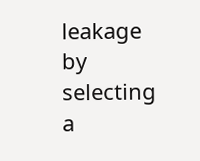leakage by selecting a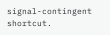signal-contingent shortcut.